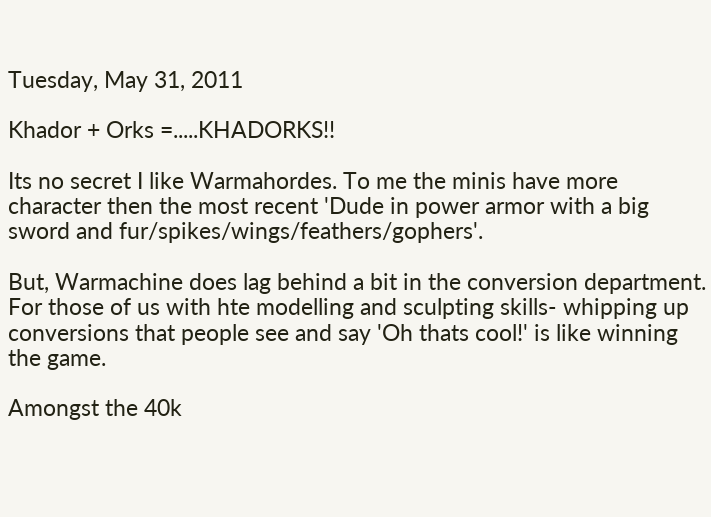Tuesday, May 31, 2011

Khador + Orks =.....KHADORKS!!

Its no secret I like Warmahordes. To me the minis have more character then the most recent 'Dude in power armor with a big sword and fur/spikes/wings/feathers/gophers'.

But, Warmachine does lag behind a bit in the conversion department. For those of us with hte modelling and sculpting skills- whipping up conversions that people see and say 'Oh thats cool!' is like winning the game.

Amongst the 40k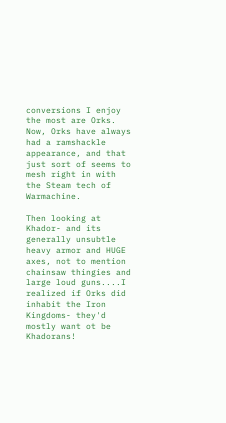conversions I enjoy the most are Orks. Now, Orks have always had a ramshackle appearance, and that just sort of seems to mesh right in with the Steam tech of Warmachine.

Then looking at Khador- and its generally unsubtle heavy armor and HUGE axes, not to mention chainsaw thingies and large loud guns....I realized if Orks did inhabit the Iron Kingdoms- they'd mostly want ot be Khadorans!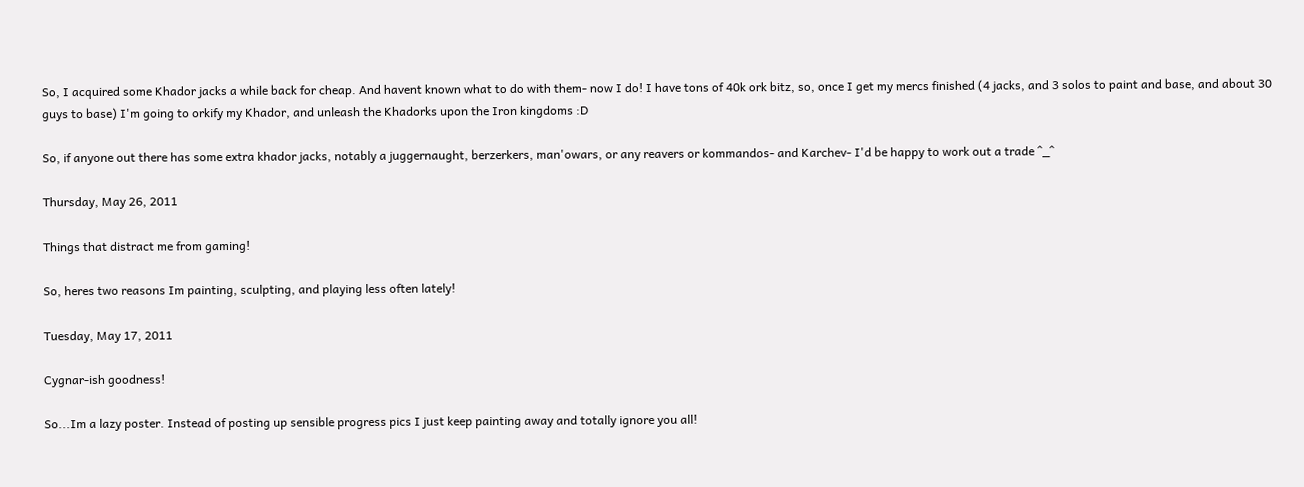So, I acquired some Khador jacks a while back for cheap. And havent known what to do with them- now I do! I have tons of 40k ork bitz, so, once I get my mercs finished (4 jacks, and 3 solos to paint and base, and about 30 guys to base) I'm going to orkify my Khador, and unleash the Khadorks upon the Iron kingdoms :D

So, if anyone out there has some extra khador jacks, notably a juggernaught, berzerkers, man'owars, or any reavers or kommandos- and Karchev- I'd be happy to work out a trade ^_^

Thursday, May 26, 2011

Things that distract me from gaming!

So, heres two reasons Im painting, sculpting, and playing less often lately!

Tuesday, May 17, 2011

Cygnar-ish goodness!

So...Im a lazy poster. Instead of posting up sensible progress pics I just keep painting away and totally ignore you all!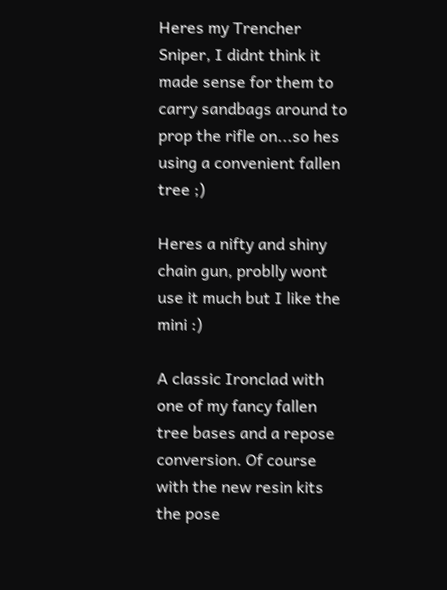Heres my Trencher Sniper, I didnt think it made sense for them to carry sandbags around to prop the rifle on...so hes using a convenient fallen tree ;)

Heres a nifty and shiny chain gun, problly wont use it much but I like the mini :)

A classic Ironclad with one of my fancy fallen tree bases and a repose conversion. Of course with the new resin kits the pose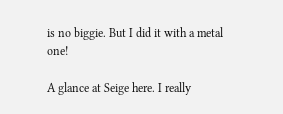is no biggie. But I did it with a metal one!

A glance at Seige here. I really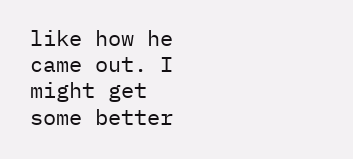like how he came out. I might get some better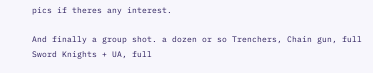pics if theres any interest.

And finally a group shot. a dozen or so Trenchers, Chain gun, full Sword Knights + UA, full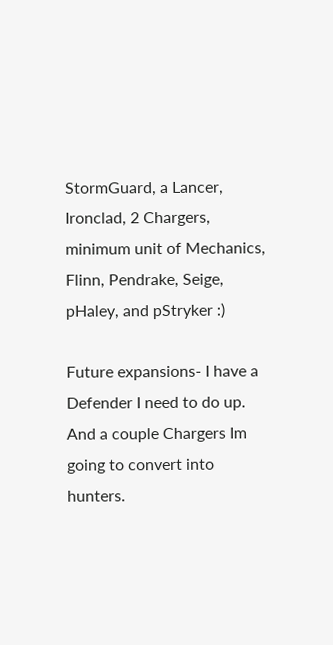StormGuard, a Lancer, Ironclad, 2 Chargers, minimum unit of Mechanics, Flinn, Pendrake, Seige, pHaley, and pStryker :)

Future expansions- I have a Defender I need to do up. And a couple Chargers Im going to convert into hunters.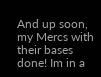And up soon, my Mercs with their bases done! Im in a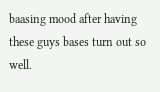baasing mood after having these guys bases turn out so well.